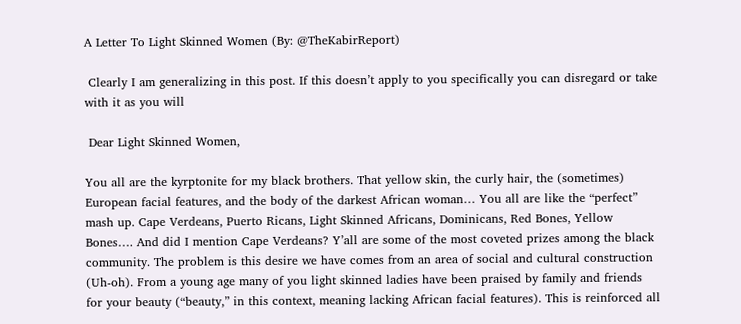A Letter To Light Skinned Women (By: @TheKabirReport)

 Clearly I am generalizing in this post. If this doesn’t apply to you specifically you can disregard or take with it as you will

 Dear Light Skinned Women,

You all are the kyrptonite for my black brothers. That yellow skin, the curly hair, the (sometimes) European facial features, and the body of the darkest African woman… You all are like the “perfect” mash up. Cape Verdeans, Puerto Ricans, Light Skinned Africans, Dominicans, Red Bones, Yellow Bones…. And did I mention Cape Verdeans? Y’all are some of the most coveted prizes among the black community. The problem is this desire we have comes from an area of social and cultural construction (Uh-oh). From a young age many of you light skinned ladies have been praised by family and friends for your beauty (“beauty,” in this context, meaning lacking African facial features). This is reinforced all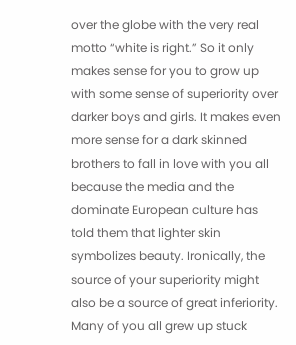over the globe with the very real motto “white is right.” So it only makes sense for you to grow up with some sense of superiority over darker boys and girls. It makes even more sense for a dark skinned brothers to fall in love with you all because the media and the dominate European culture has told them that lighter skin symbolizes beauty. Ironically, the source of your superiority might also be a source of great inferiority. Many of you all grew up stuck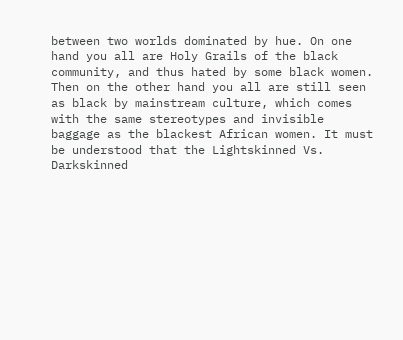between two worlds dominated by hue. On one hand you all are Holy Grails of the black community, and thus hated by some black women. Then on the other hand you all are still seen as black by mainstream culture, which comes with the same stereotypes and invisible baggage as the blackest African women. It must be understood that the Lightskinned Vs. Darkskinned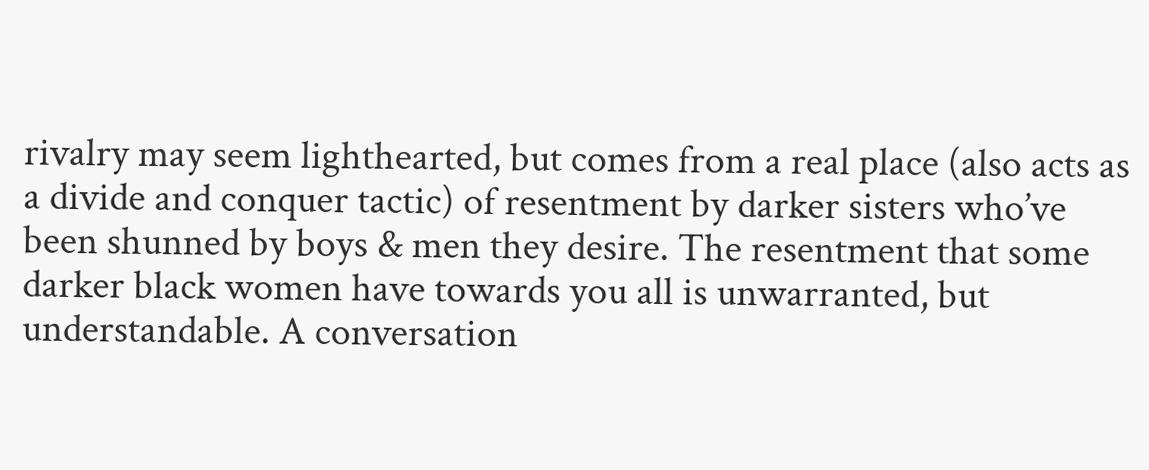rivalry may seem lighthearted, but comes from a real place (also acts as a divide and conquer tactic) of resentment by darker sisters who’ve been shunned by boys & men they desire. The resentment that some darker black women have towards you all is unwarranted, but understandable. A conversation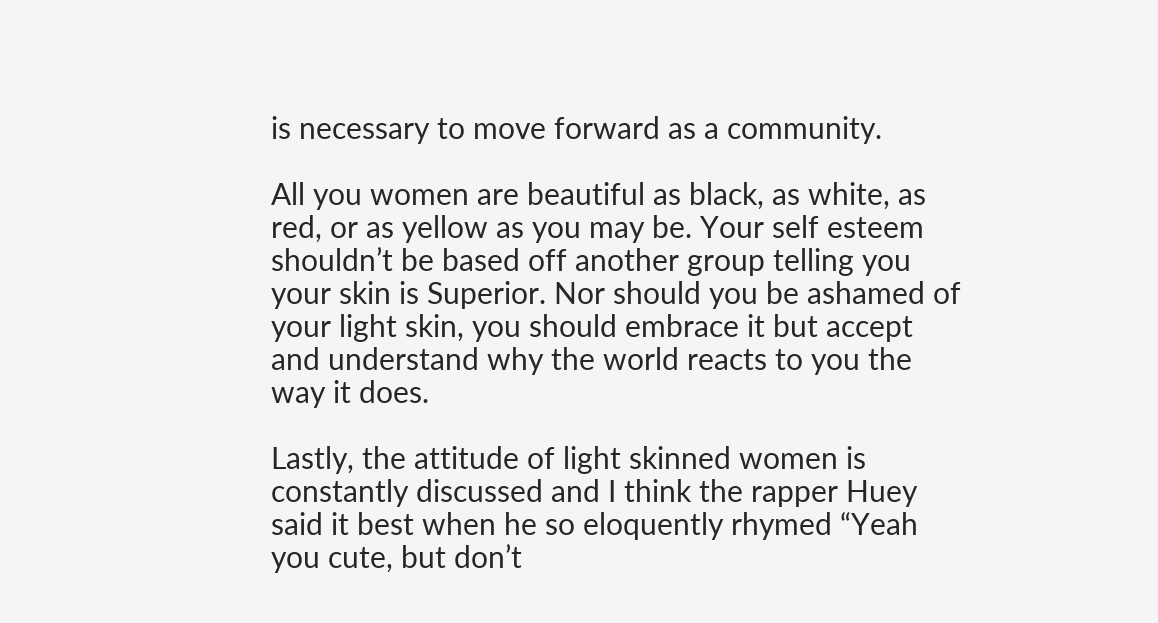is necessary to move forward as a community.

All you women are beautiful as black, as white, as red, or as yellow as you may be. Your self esteem shouldn’t be based off another group telling you your skin is Superior. Nor should you be ashamed of your light skin, you should embrace it but accept and understand why the world reacts to you the way it does.

Lastly, the attitude of light skinned women is constantly discussed and I think the rapper Huey said it best when he so eloquently rhymed “Yeah you cute, but don’t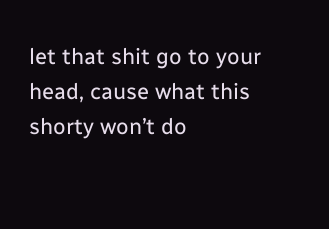let that shit go to your head, cause what this shorty won’t do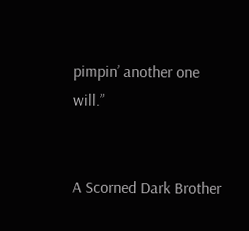pimpin’ another one will.”


A Scorned Dark Brother